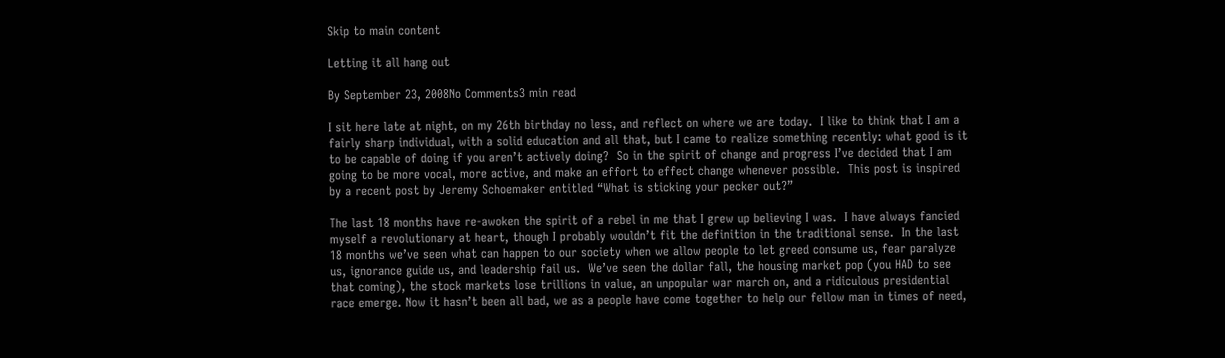Skip to main content

Letting it all hang out

By September 23, 2008No Comments3 min read

I sit here late at night, on my 26th birthday no less, and reflect on where we are today.  I like to think that I am a fairly sharp individual, with a solid education and all that, but I came to realize something recently: what good is it to be capable of doing if you aren’t actively doing?  So in the spirit of change and progress I’ve decided that I am going to be more vocal, more active, and make an effort to effect change whenever possible.  This post is inspired by a recent post by Jeremy Schoemaker entitled “What is sticking your pecker out?”

The last 18 months have re-awoken the spirit of a rebel in me that I grew up believing I was.  I have always fancied myself a revolutionary at heart, though I probably wouldn’t fit the definition in the traditional sense.  In the last 18 months we’ve seen what can happen to our society when we allow people to let greed consume us, fear paralyze us, ignorance guide us, and leadership fail us.  We’ve seen the dollar fall, the housing market pop (you HAD to see that coming), the stock markets lose trillions in value, an unpopular war march on, and a ridiculous presidential race emerge. Now it hasn’t been all bad, we as a people have come together to help our fellow man in times of need,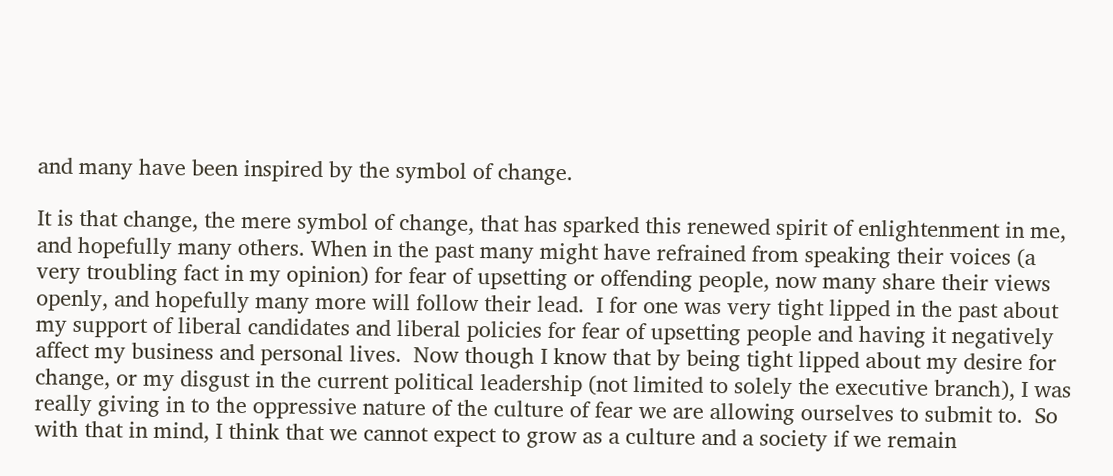and many have been inspired by the symbol of change.

It is that change, the mere symbol of change, that has sparked this renewed spirit of enlightenment in me, and hopefully many others. When in the past many might have refrained from speaking their voices (a very troubling fact in my opinion) for fear of upsetting or offending people, now many share their views openly, and hopefully many more will follow their lead.  I for one was very tight lipped in the past about my support of liberal candidates and liberal policies for fear of upsetting people and having it negatively affect my business and personal lives.  Now though I know that by being tight lipped about my desire for change, or my disgust in the current political leadership (not limited to solely the executive branch), I was really giving in to the oppressive nature of the culture of fear we are allowing ourselves to submit to.  So with that in mind, I think that we cannot expect to grow as a culture and a society if we remain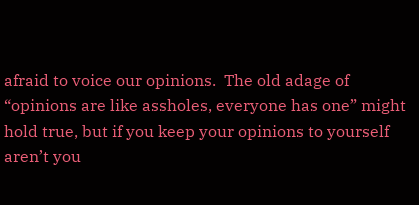afraid to voice our opinions.  The old adage of “opinions are like assholes, everyone has one” might hold true, but if you keep your opinions to yourself aren’t you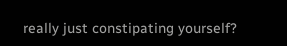really just constipating yourself?